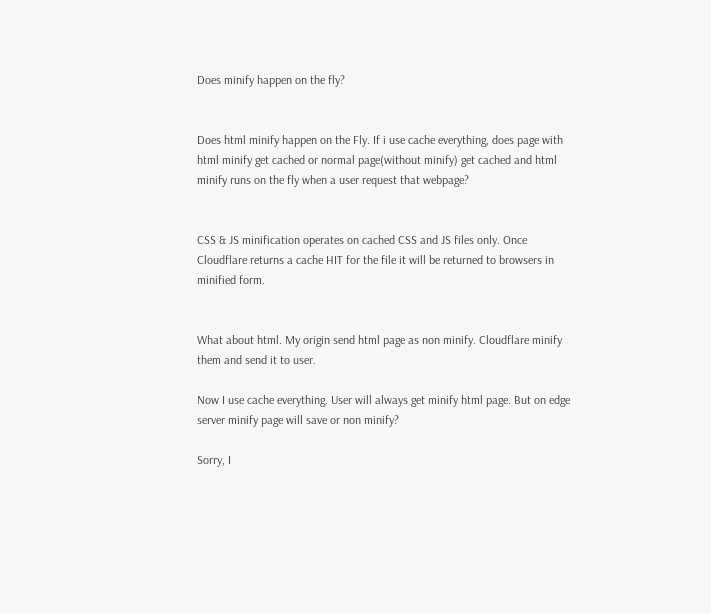Does minify happen on the fly?


Does html minify happen on the Fly. If i use cache everything, does page with html minify get cached or normal page(without minify) get cached and html minify runs on the fly when a user request that webpage?


CSS & JS minification operates on cached CSS and JS files only. Once Cloudflare returns a cache HIT for the file it will be returned to browsers in minified form.


What about html. My origin send html page as non minify. Cloudflare minify them and send it to user.

Now I use cache everything. User will always get minify html page. But on edge server minify page will save or non minify?

Sorry, I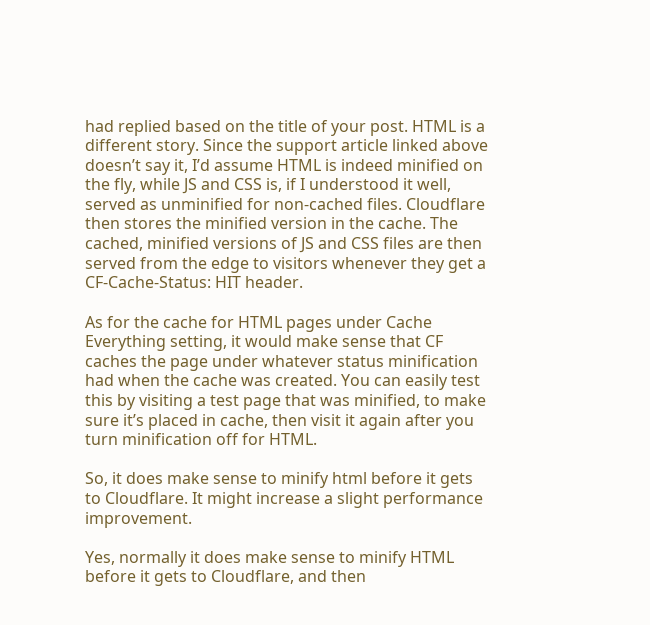had replied based on the title of your post. HTML is a different story. Since the support article linked above doesn’t say it, I’d assume HTML is indeed minified on the fly, while JS and CSS is, if I understood it well, served as unminified for non-cached files. Cloudflare then stores the minified version in the cache. The cached, minified versions of JS and CSS files are then served from the edge to visitors whenever they get a CF-Cache-Status: HIT header.

As for the cache for HTML pages under Cache Everything setting, it would make sense that CF caches the page under whatever status minification had when the cache was created. You can easily test this by visiting a test page that was minified, to make sure it’s placed in cache, then visit it again after you turn minification off for HTML.

So, it does make sense to minify html before it gets to Cloudflare. It might increase a slight performance improvement.

Yes, normally it does make sense to minify HTML before it gets to Cloudflare, and then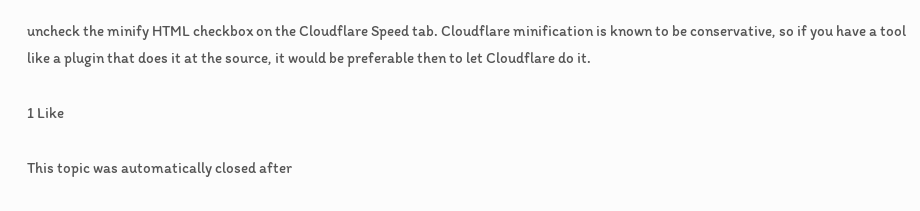uncheck the minify HTML checkbox on the Cloudflare Speed tab. Cloudflare minification is known to be conservative, so if you have a tool like a plugin that does it at the source, it would be preferable then to let Cloudflare do it.

1 Like

This topic was automatically closed after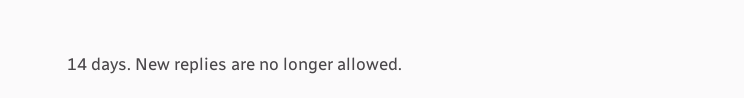14 days. New replies are no longer allowed.